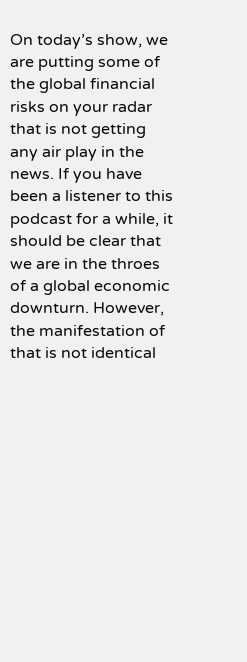On today’s show, we are putting some of the global financial risks on your radar that is not getting any air play in the news. If you have been a listener to this podcast for a while, it should be clear that we are in the throes of a global economic downturn. However, the manifestation of that is not identical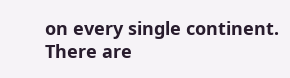on every single continent. There are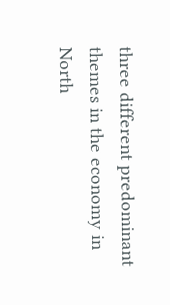three different predominant themes in the economy in North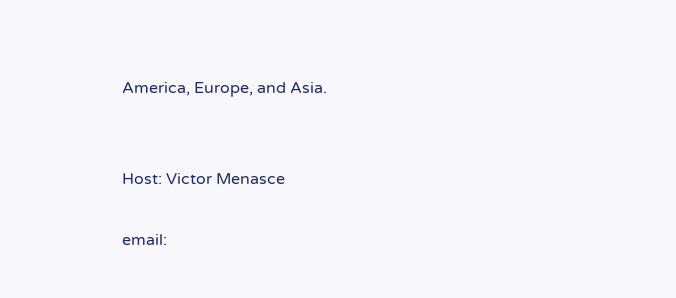America, Europe, and Asia.


Host: Victor Menasce

email: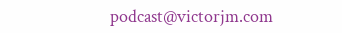podcast@victorjm.com